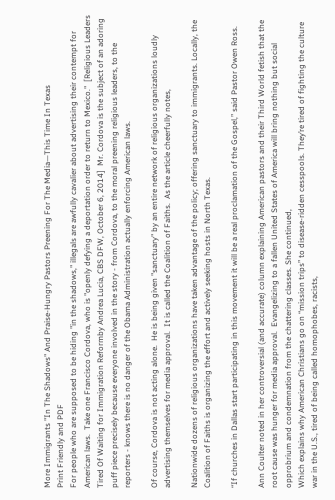More Immigrants "In The Shadows" And Praise-Hungry Pastors Preening For The Media—This Time In Texas
Print Friendly and PDF
For people who are supposed to be hiding "in the shadows," illegals are awfully cavalier about advertising their contempt for American laws.  Take one Francisco Cordova, who is "openly defying a deportation order to return to Mexico."  [Religious Leaders Tired Of Waiting for Immigration Reformby Andrea Lucia, CBS DFW, October 6, 2014]  Mr. Cordova is the subject of an adoring puff piece precisely because everyone involved in the story - from Cordova, to the moral preening religious leaders, to the reporters - knows there is no danger of the Obama Administration actually enforcing American laws.

Of course, Cordova is not acting alone.  He is being given "sanctuary" by an entire network of religious organizations loudly advertising themselves for media approval.  It is called the Coalition of Faiths.  As the article cheerfully notes,

Nationwide dozens of religious organizations have taken advantage of the policy; offering sanctuary to immigrants. Locally, the Coalition of Faiths is organizing the effort and actively seeking hosts in North Texas.

“If churches in Dallas start participating in this movement it will be a real proclamation of the Gospel,” said Pastor Owen Ross.

Ann Coulter noted in her controversial (and accurate) column explaining American pastors and their Third World fetish that the root cause was hunger for media approval.  Evangelizing to a fallen United States of America will bring nothing but social opprobrium and condemnation from the chattering classes. She continued,
Which explains why American Christians go on “mission trips” to disease-ridden cesspools. They’re tired of fighting the culture war in the U.S., tired of being called homophobes, racists,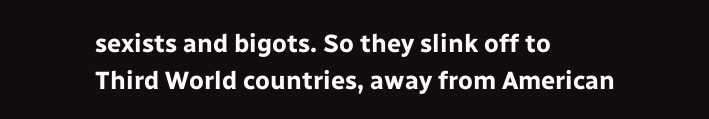sexists and bigots. So they slink off to Third World countries, away from American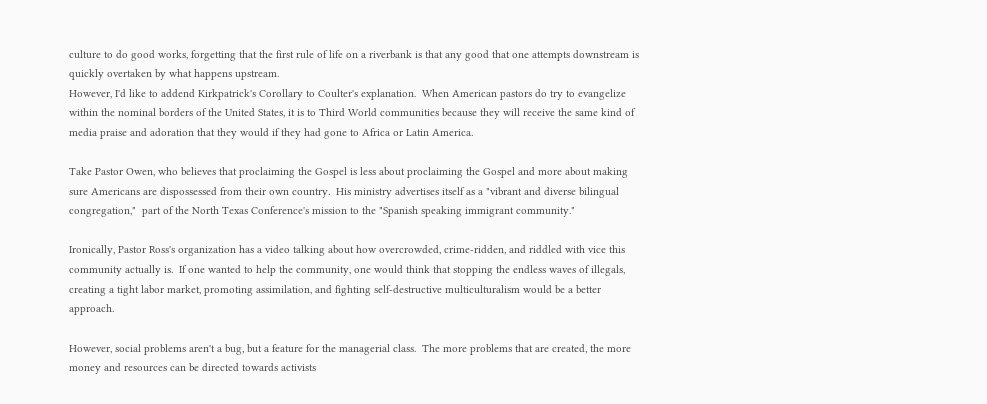culture to do good works, forgetting that the first rule of life on a riverbank is that any good that one attempts downstream is quickly overtaken by what happens upstream.
However, I'd like to addend Kirkpatrick's Corollary to Coulter's explanation.  When American pastors do try to evangelize within the nominal borders of the United States, it is to Third World communities because they will receive the same kind of media praise and adoration that they would if they had gone to Africa or Latin America.

Take Pastor Owen, who believes that proclaiming the Gospel is less about proclaiming the Gospel and more about making sure Americans are dispossessed from their own country.  His ministry advertises itself as a "vibrant and diverse bilingual congregation,"  part of the North Texas Conference's mission to the "Spanish speaking immigrant community."

Ironically, Pastor Ross's organization has a video talking about how overcrowded, crime-ridden, and riddled with vice this community actually is.  If one wanted to help the community, one would think that stopping the endless waves of illegals, creating a tight labor market, promoting assimilation, and fighting self-destructive multiculturalism would be a better approach.

However, social problems aren't a bug, but a feature for the managerial class.  The more problems that are created, the more money and resources can be directed towards activists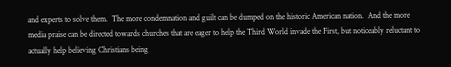and experts to solve them.  The more condemnation and guilt can be dumped on the historic American nation.  And the more media praise can be directed towards churches that are eager to help the Third World invade the First, but noticeably reluctant to actually help believing Christians being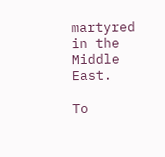martyred in the Middle East.

To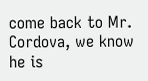come back to Mr. Cordova, we know he is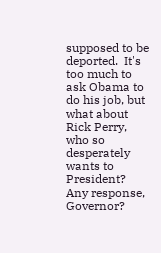supposed to be deported.  It's too much to ask Obama to do his job, but what about Rick Perry, who so desperately wants to President?  Any response, Governor?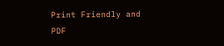Print Friendly and PDF